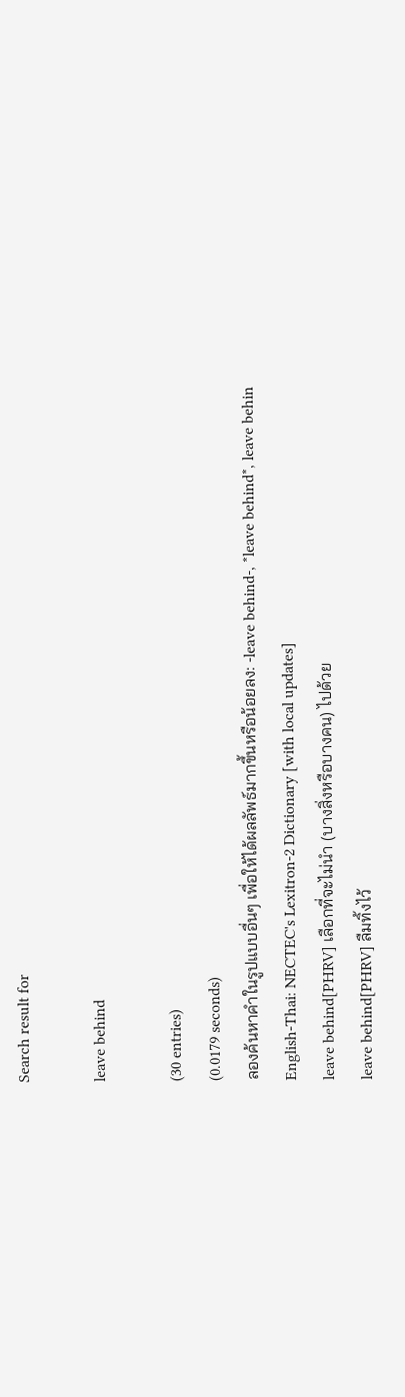Search result for

leave behind

(30 entries)
(0.0179 seconds)
ลองค้นหาคำในรูปแบบอื่นๆ เพื่อให้ได้ผลลัพธ์มากขึ้นหรือน้อยลง: -leave behind-, *leave behind*, leave behin
English-Thai: NECTEC's Lexitron-2 Dictionary [with local updates]
leave behind[PHRV] เลือกที่จะไม่นำ (บางสิ่งหรือบางคน) ไปด้วย
leave behind[PHRV] ลืมทิ้งไว้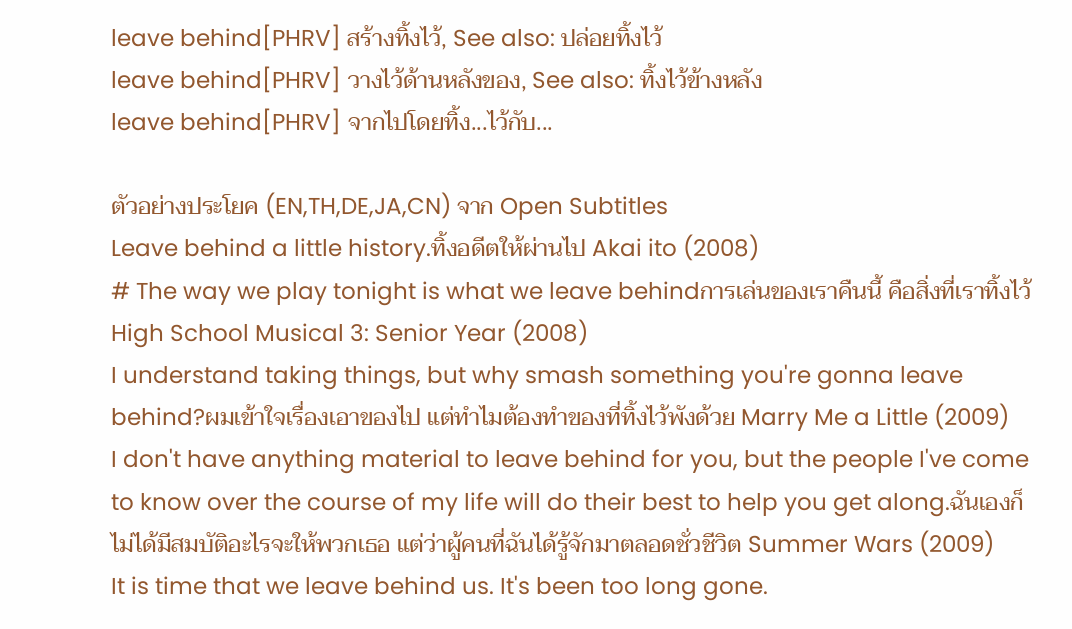leave behind[PHRV] สร้างทิ้งไว้, See also: ปล่อยทิ้งไว้
leave behind[PHRV] วางไว้ด้านหลังของ, See also: ทิ้งไว้ข้างหลัง
leave behind[PHRV] จากไปโดยทิ้ง...ไว้กับ...

ตัวอย่างประโยค (EN,TH,DE,JA,CN) จาก Open Subtitles
Leave behind a little history.ทิ้งอดีตให้ผ่านไป Akai ito (2008)
# The way we play tonight is what we leave behindการเล่นของเราคืนนี้ คือสิ่งที่เราทิ้งไว้ High School Musical 3: Senior Year (2008)
I understand taking things, but why smash something you're gonna leave behind?ผมเข้าใจเรื่องเอาของไป แต่ทำไมต้องทำของที่ทิ้งไว้พังด้วย Marry Me a Little (2009)
I don't have anything material to leave behind for you, but the people I've come to know over the course of my life will do their best to help you get along.ฉันเองก็ไม่ได้มีสมบัติอะไรจะให้พวกเธอ แต่ว่าผู้คนที่ฉันได้รู้จักมาตลอดชั่วชีวิต Summer Wars (2009)
It is time that we leave behind us. It's been too long gone.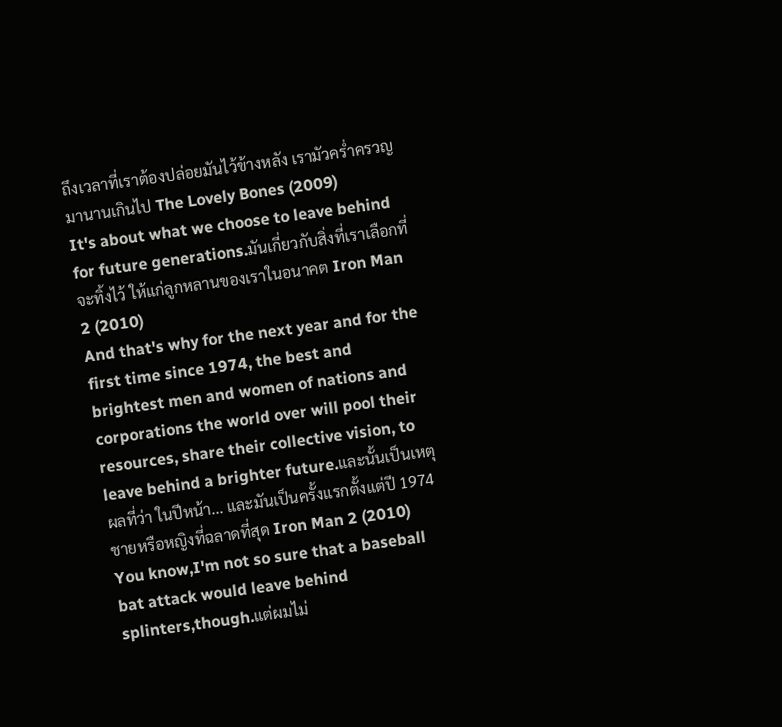ถึงเวลาที่เราต้องปล่อยมันไว้ข้างหลัง เรามัวคร่ำครวญมานานเกินไป The Lovely Bones (2009)
It's about what we choose to leave behind for future generations.มันเกี่ยวกับสิ่งที่เราเลือกที่จะทิ้งไว้ ให้แก่ลูกหลานของเราในอนาคต Iron Man 2 (2010)
And that's why for the next year and for the first time since 1974, the best and brightest men and women of nations and corporations the world over will pool their resources, share their collective vision, to leave behind a brighter future.และนั้นเป็นเหตุผลที่ว่า ในปีหน้า... และมันเป็นครั้งแรกตั้งแต่ปี 1974 ชายหรือหญิงที่ฉลาดที่สุด Iron Man 2 (2010)
You know,I'm not so sure that a baseball bat attack would leave behind splinters,though.แต่ผมไม่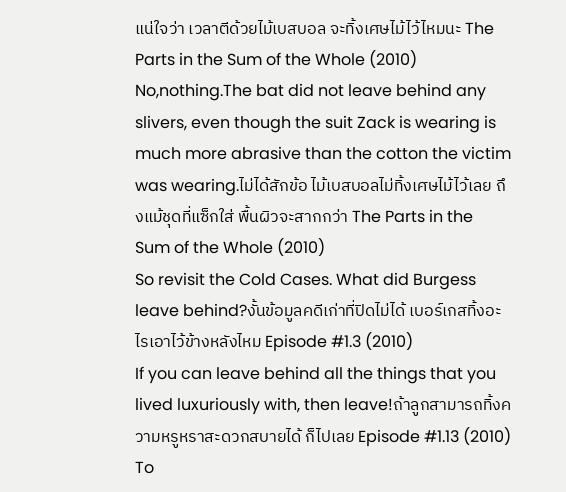แน่ใจว่า เวลาตีด้วยไม้เบสบอล จะทิ้งเศษไม้ไว้ไหมนะ The Parts in the Sum of the Whole (2010)
No,nothing.The bat did not leave behind any slivers, even though the suit Zack is wearing is much more abrasive than the cotton the victim was wearing.ไม่ได้สักข้อ ไม้เบสบอลไม่ทิ้งเศษไม้ไว้เลย ถึงแม้ชุดที่แซ็กใส่ พื้นผิวจะสากกว่า The Parts in the Sum of the Whole (2010)
So revisit the Cold Cases. What did Burgess leave behind?งั้นข้อมูลคดีเก่าที่ปิดไม่ได้ เบอร์เกสทิ้งอะไรเอาไว้ข้างหลังไหม Episode #1.3 (2010)
If you can leave behind all the things that you lived luxuriously with, then leave!ถ้าลูกสามารถทิ้งความหรูหราสะดวกสบายได้ ก็ไปเลย Episode #1.13 (2010)
To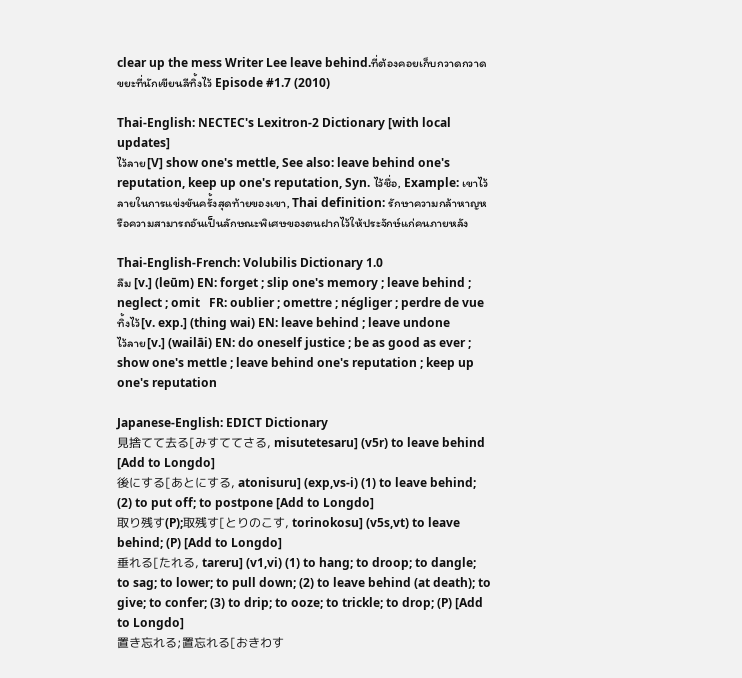clear up the mess Writer Lee leave behind.ที่ต้องคอยเก็บกวาดกวาดขยะที่นักเขียนลีทิ้งไว้ Episode #1.7 (2010)

Thai-English: NECTEC's Lexitron-2 Dictionary [with local updates]
ไว้ลาย[V] show one's mettle, See also: leave behind one's reputation, keep up one's reputation, Syn. ไว้ชื่อ, Example: เขาไว้ลายในการแข่งขันครั้งสุดท้ายของเขา, Thai definition: รักษาความกล้าหาญหรือความสามารถอันเป็นลักษณะพิเศษของตนฝากไว้ให้ประจักษ์แก่คนภายหลัง

Thai-English-French: Volubilis Dictionary 1.0
ลืม [v.] (leūm) EN: forget ; slip one's memory ; leave behind ; neglect ; omit   FR: oublier ; omettre ; négliger ; perdre de vue
ทิ้งไว้[v. exp.] (thing wai) EN: leave behind ; leave undone
ไว้ลาย[v.] (wailāi) EN: do oneself justice ; be as good as ever ; show one's mettle ; leave behind one's reputation ; keep up one's reputation

Japanese-English: EDICT Dictionary
見捨てて去る[みすててさる, misutetesaru] (v5r) to leave behind [Add to Longdo]
後にする[あとにする, atonisuru] (exp,vs-i) (1) to leave behind; (2) to put off; to postpone [Add to Longdo]
取り残す(P);取残す[とりのこす, torinokosu] (v5s,vt) to leave behind; (P) [Add to Longdo]
垂れる[たれる, tareru] (v1,vi) (1) to hang; to droop; to dangle; to sag; to lower; to pull down; (2) to leave behind (at death); to give; to confer; (3) to drip; to ooze; to trickle; to drop; (P) [Add to Longdo]
置き忘れる;置忘れる[おきわす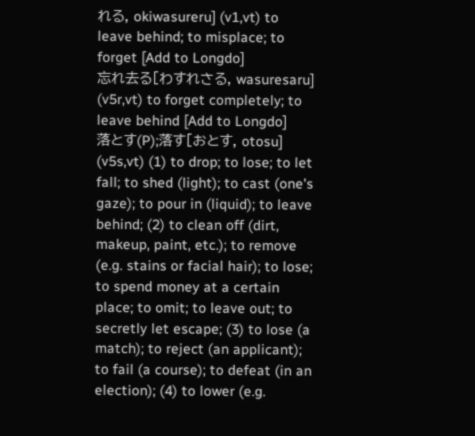れる, okiwasureru] (v1,vt) to leave behind; to misplace; to forget [Add to Longdo]
忘れ去る[わすれさる, wasuresaru] (v5r,vt) to forget completely; to leave behind [Add to Longdo]
落とす(P);落す[おとす, otosu] (v5s,vt) (1) to drop; to lose; to let fall; to shed (light); to cast (one's gaze); to pour in (liquid); to leave behind; (2) to clean off (dirt, makeup, paint, etc.); to remove (e.g. stains or facial hair); to lose; to spend money at a certain place; to omit; to leave out; to secretly let escape; (3) to lose (a match); to reject (an applicant); to fail (a course); to defeat (in an election); (4) to lower (e.g.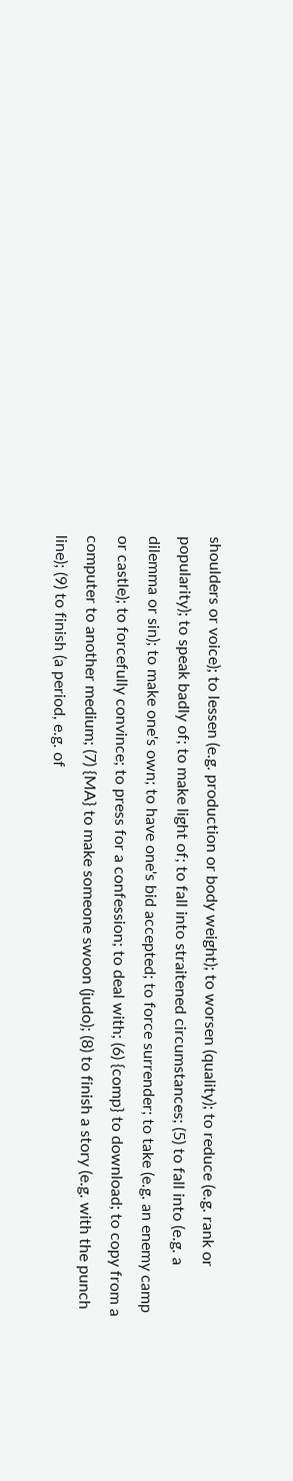shoulders or voice); to lessen (e.g. production or body weight); to worsen (quality); to reduce (e.g. rank or popularity); to speak badly of; to make light of; to fall into straitened circumstances; (5) to fall into (e.g. a dilemma or sin); to make one's own; to have one's bid accepted; to force surrender; to take (e.g. an enemy camp or castle); to forcefully convince; to press for a confession; to deal with; (6) {comp} to download; to copy from a computer to another medium; (7) {MA} to make someone swoon (judo); (8) to finish a story (e.g. with the punch line); (9) to finish (a period, e.g. of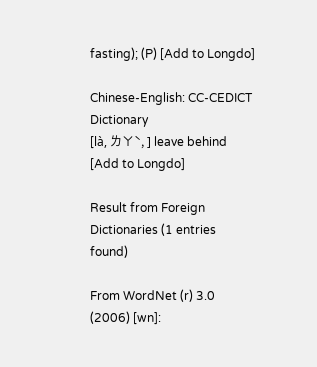fasting); (P) [Add to Longdo]

Chinese-English: CC-CEDICT Dictionary
[là, ㄌㄚˋ, ] leave behind [Add to Longdo]

Result from Foreign Dictionaries (1 entries found)

From WordNet (r) 3.0 (2006) [wn]: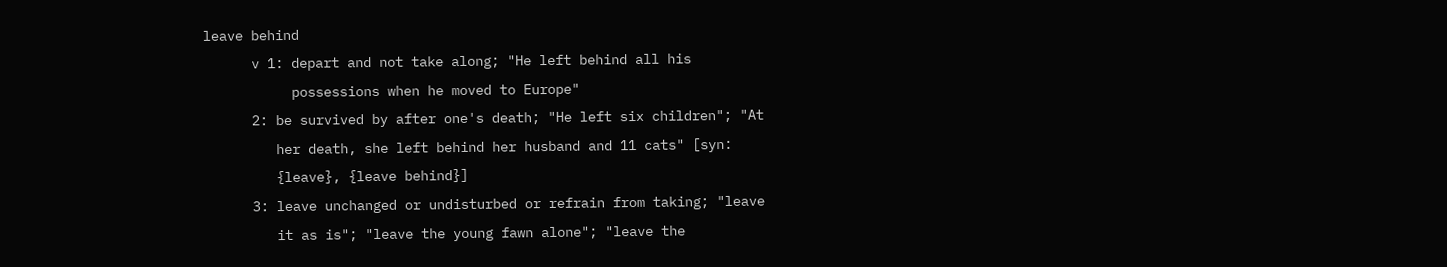leave behind
      v 1: depart and not take along; "He left behind all his
           possessions when he moved to Europe"
      2: be survived by after one's death; "He left six children"; "At
         her death, she left behind her husband and 11 cats" [syn:
         {leave}, {leave behind}]
      3: leave unchanged or undisturbed or refrain from taking; "leave
         it as is"; "leave the young fawn alone"; "leave the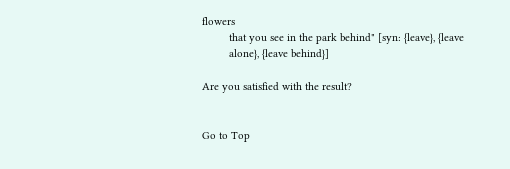flowers
         that you see in the park behind" [syn: {leave}, {leave
         alone}, {leave behind}]

Are you satisfied with the result?


Go to Top